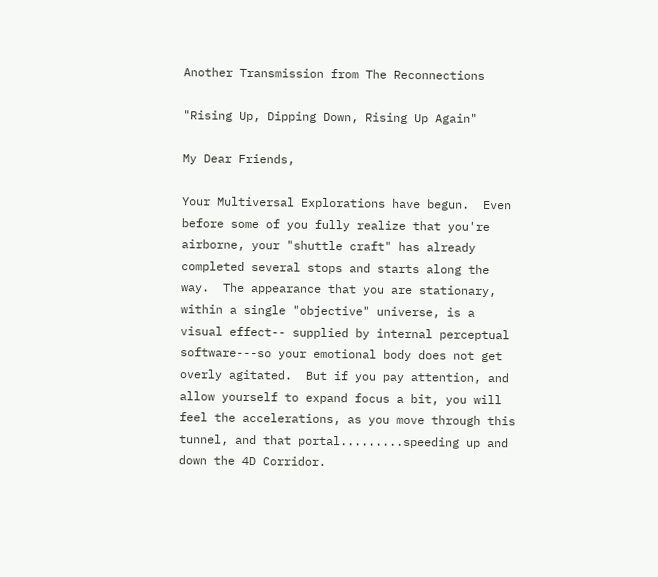Another Transmission from The Reconnections

"Rising Up, Dipping Down, Rising Up Again"

My Dear Friends,

Your Multiversal Explorations have begun.  Even before some of you fully realize that you're airborne, your "shuttle craft" has already completed several stops and starts along the way.  The appearance that you are stationary, within a single "objective" universe, is a visual effect-- supplied by internal perceptual software---so your emotional body does not get overly agitated.  But if you pay attention, and allow yourself to expand focus a bit, you will feel the accelerations, as you move through this tunnel, and that portal.........speeding up and down the 4D Corridor.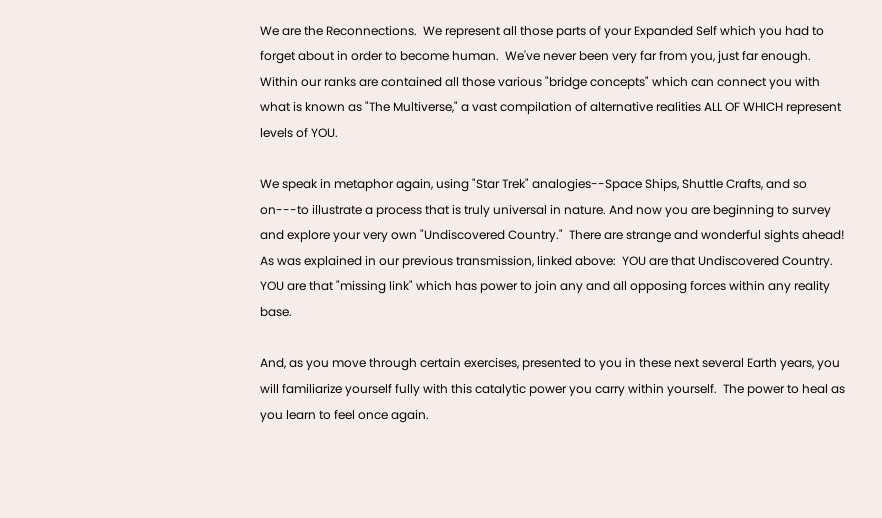We are the Reconnections.  We represent all those parts of your Expanded Self which you had to forget about in order to become human.  We've never been very far from you, just far enough.  Within our ranks are contained all those various "bridge concepts" which can connect you with what is known as "The Multiverse," a vast compilation of alternative realities ALL OF WHICH represent levels of YOU.

We speak in metaphor again, using "Star Trek" analogies--Space Ships, Shuttle Crafts, and so on---to illustrate a process that is truly universal in nature. And now you are beginning to survey and explore your very own "Undiscovered Country."  There are strange and wonderful sights ahead!   As was explained in our previous transmission, linked above:  YOU are that Undiscovered Country.  YOU are that "missing link" which has power to join any and all opposing forces within any reality base.

And, as you move through certain exercises, presented to you in these next several Earth years, you will familiarize yourself fully with this catalytic power you carry within yourself.  The power to heal as you learn to feel once again.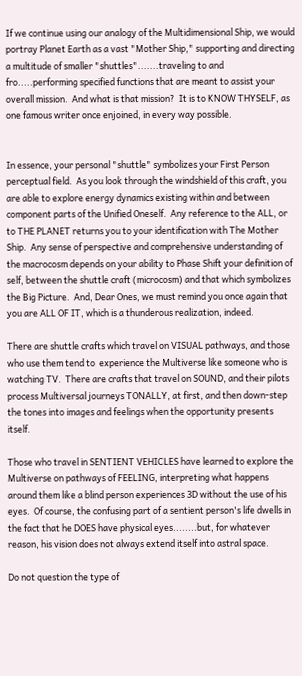If we continue using our analogy of the Multidimensional Ship, we would portray Planet Earth as a vast "Mother Ship," supporting and directing a multitude of smaller "shuttles".......traveling to and fro.....performing specified functions that are meant to assist your overall mission.  And what is that mission?  It is to KNOW THYSELF, as one famous writer once enjoined, in every way possible.


In essence, your personal "shuttle" symbolizes your First Person perceptual field.  As you look through the windshield of this craft, you are able to explore energy dynamics existing within and between component parts of the Unified Oneself.  Any reference to the ALL, or to THE PLANET returns you to your identification with The Mother Ship.  Any sense of perspective and comprehensive understanding of the macrocosm depends on your ability to Phase Shift your definition of self, between the shuttle craft (microcosm) and that which symbolizes the Big Picture.  And, Dear Ones, we must remind you once again that you are ALL OF IT, which is a thunderous realization, indeed.

There are shuttle crafts which travel on VISUAL pathways, and those who use them tend to  experience the Multiverse like someone who is watching TV.  There are crafts that travel on SOUND, and their pilots process Multiversal journeys TONALLY, at first, and then down-step the tones into images and feelings when the opportunity presents itself.

Those who travel in SENTIENT VEHICLES have learned to explore the Multiverse on pathways of FEELING, interpreting what happens around them like a blind person experiences 3D without the use of his eyes.  Of course, the confusing part of a sentient person's life dwells in the fact that he DOES have physical eyes........but, for whatever reason, his vision does not always extend itself into astral space.

Do not question the type of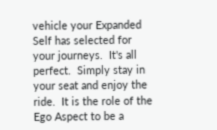vehicle your Expanded Self has selected for your journeys.  It's all perfect.  Simply stay in your seat and enjoy the ride.  It is the role of the Ego Aspect to be a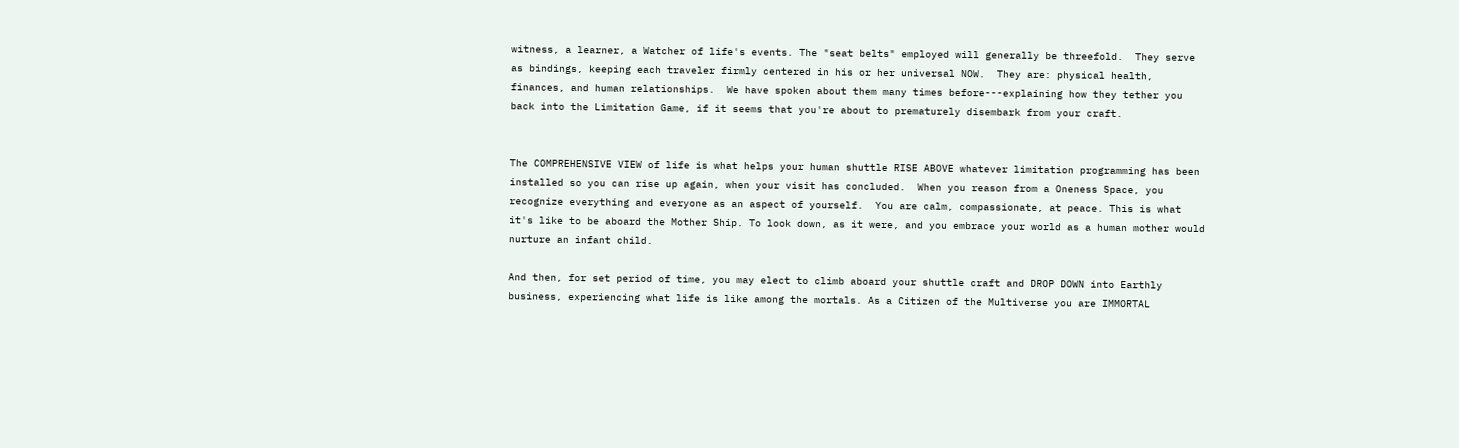witness, a learner, a Watcher of life's events. The "seat belts" employed will generally be threefold.  They serve as bindings, keeping each traveler firmly centered in his or her universal NOW.  They are: physical health, finances, and human relationships.  We have spoken about them many times before---explaining how they tether you back into the Limitation Game, if it seems that you're about to prematurely disembark from your craft.


The COMPREHENSIVE VIEW of life is what helps your human shuttle RISE ABOVE whatever limitation programming has been installed so you can rise up again, when your visit has concluded.  When you reason from a Oneness Space, you recognize everything and everyone as an aspect of yourself.  You are calm, compassionate, at peace. This is what it's like to be aboard the Mother Ship. To look down, as it were, and you embrace your world as a human mother would nurture an infant child.

And then, for set period of time, you may elect to climb aboard your shuttle craft and DROP DOWN into Earthly business, experiencing what life is like among the mortals. As a Citizen of the Multiverse you are IMMORTAL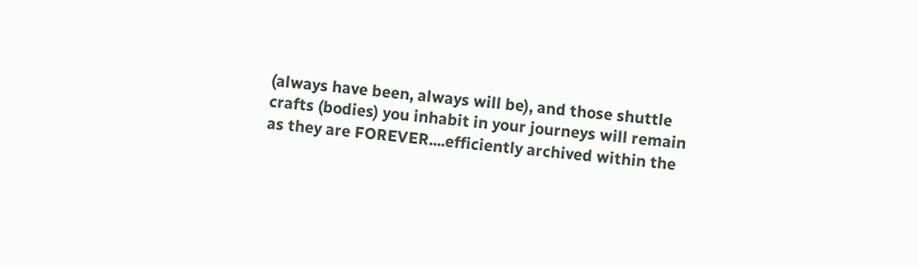(always have been, always will be), and those shuttle crafts (bodies) you inhabit in your journeys will remain as they are FOREVER....efficiently archived within the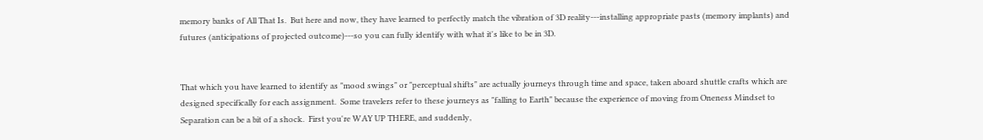memory banks of All That Is.  But here and now, they have learned to perfectly match the vibration of 3D reality---installing appropriate pasts (memory implants) and futures (anticipations of projected outcome)---so you can fully identify with what it's like to be in 3D.


That which you have learned to identify as "mood swings" or "perceptual shifts" are actually journeys through time and space, taken aboard shuttle crafts which are designed specifically for each assignment.  Some travelers refer to these journeys as "falling to Earth" because the experience of moving from Oneness Mindset to Separation can be a bit of a shock.  First you're WAY UP THERE, and suddenly,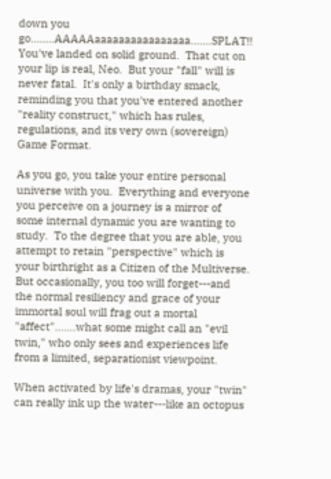down you go........AAAAAaaaaaaaaaaaaaaaa.......SPLAT!!  You've landed on solid ground.  That cut on your lip is real, Neo.  But your "fall" will is never fatal.  It's only a birthday smack, reminding you that you've entered another "reality construct," which has rules, regulations, and its very own (sovereign) Game Format.

As you go, you take your entire personal universe with you.  Everything and everyone you perceive on a journey is a mirror of some internal dynamic you are wanting to study.  To the degree that you are able, you attempt to retain "perspective" which is your birthright as a Citizen of the Multiverse.  But occasionally, you too will forget---and the normal resiliency and grace of your immortal soul will frag out a mortal "affect".......what some might call an "evil twin," who only sees and experiences life from a limited, separationist viewpoint.

When activated by life's dramas, your "twin" can really ink up the water---like an octopus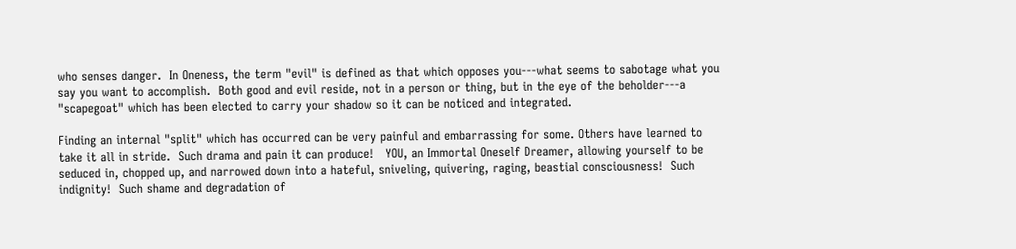who senses danger.  In Oneness, the term "evil" is defined as that which opposes you---what seems to sabotage what you say you want to accomplish.  Both good and evil reside, not in a person or thing, but in the eye of the beholder---a "scapegoat" which has been elected to carry your shadow so it can be noticed and integrated.

Finding an internal "split" which has occurred can be very painful and embarrassing for some. Others have learned to take it all in stride.  Such drama and pain it can produce!   YOU, an Immortal Oneself Dreamer, allowing yourself to be seduced in, chopped up, and narrowed down into a hateful, sniveling, quivering, raging, beastial consciousness!  Such indignity!  Such shame and degradation of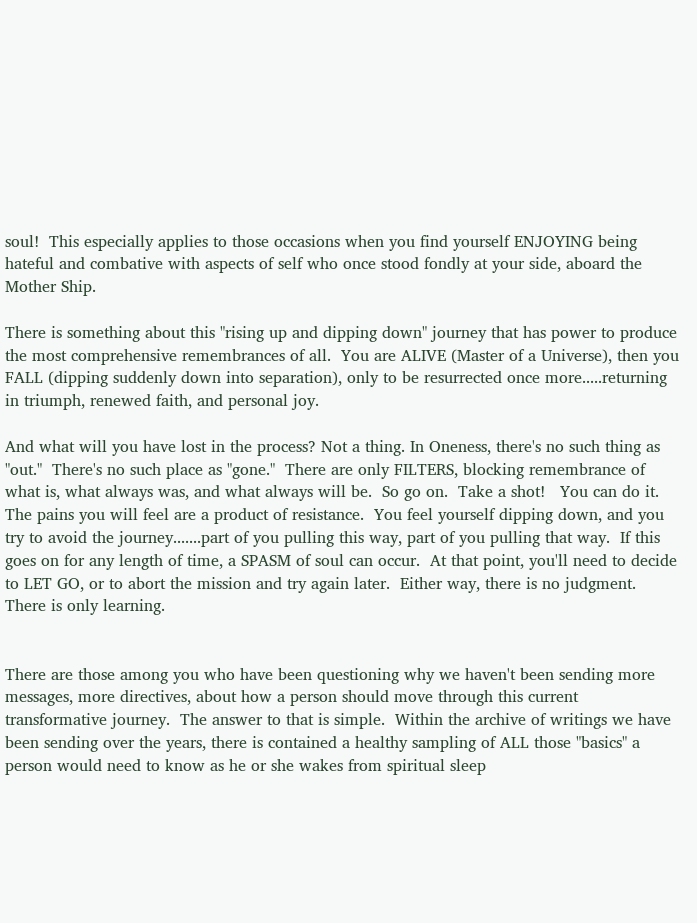soul!  This especially applies to those occasions when you find yourself ENJOYING being hateful and combative with aspects of self who once stood fondly at your side, aboard the Mother Ship.

There is something about this "rising up and dipping down" journey that has power to produce the most comprehensive remembrances of all.  You are ALIVE (Master of a Universe), then you FALL (dipping suddenly down into separation), only to be resurrected once more.....returning in triumph, renewed faith, and personal joy.

And what will you have lost in the process? Not a thing. In Oneness, there's no such thing as "out."  There's no such place as "gone."  There are only FILTERS, blocking remembrance of what is, what always was, and what always will be.  So go on.  Take a shot!   You can do it.  The pains you will feel are a product of resistance.  You feel yourself dipping down, and you try to avoid the journey.......part of you pulling this way, part of you pulling that way.  If this goes on for any length of time, a SPASM of soul can occur.  At that point, you'll need to decide to LET GO, or to abort the mission and try again later.  Either way, there is no judgment.  There is only learning.


There are those among you who have been questioning why we haven't been sending more messages, more directives, about how a person should move through this current transformative journey.  The answer to that is simple.  Within the archive of writings we have been sending over the years, there is contained a healthy sampling of ALL those "basics" a person would need to know as he or she wakes from spiritual sleep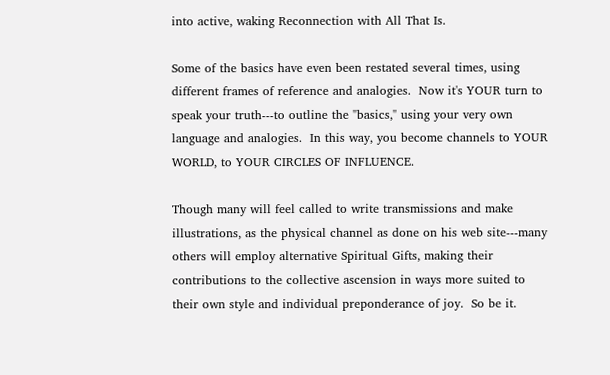into active, waking Reconnection with All That Is.

Some of the basics have even been restated several times, using different frames of reference and analogies.  Now it's YOUR turn to speak your truth---to outline the "basics," using your very own language and analogies.  In this way, you become channels to YOUR WORLD, to YOUR CIRCLES OF INFLUENCE.

Though many will feel called to write transmissions and make illustrations, as the physical channel as done on his web site---many others will employ alternative Spiritual Gifts, making their contributions to the collective ascension in ways more suited to their own style and individual preponderance of joy.  So be it.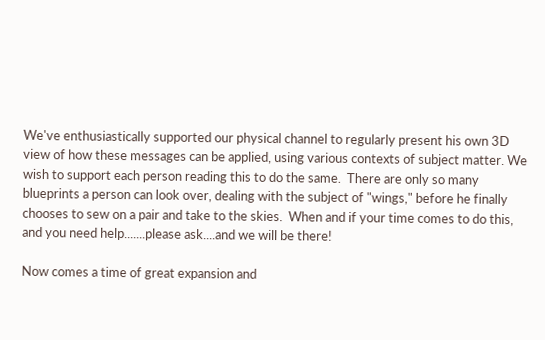We've enthusiastically supported our physical channel to regularly present his own 3D view of how these messages can be applied, using various contexts of subject matter. We wish to support each person reading this to do the same.  There are only so many blueprints a person can look over, dealing with the subject of "wings," before he finally chooses to sew on a pair and take to the skies.  When and if your time comes to do this, and you need help.......please ask....and we will be there!

Now comes a time of great expansion and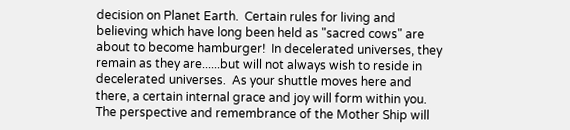decision on Planet Earth.  Certain rules for living and believing which have long been held as "sacred cows" are about to become hamburger!  In decelerated universes, they remain as they are......but will not always wish to reside in decelerated universes.  As your shuttle moves here and there, a certain internal grace and joy will form within you.  The perspective and remembrance of the Mother Ship will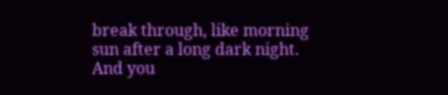break through, like morning sun after a long dark night.  And you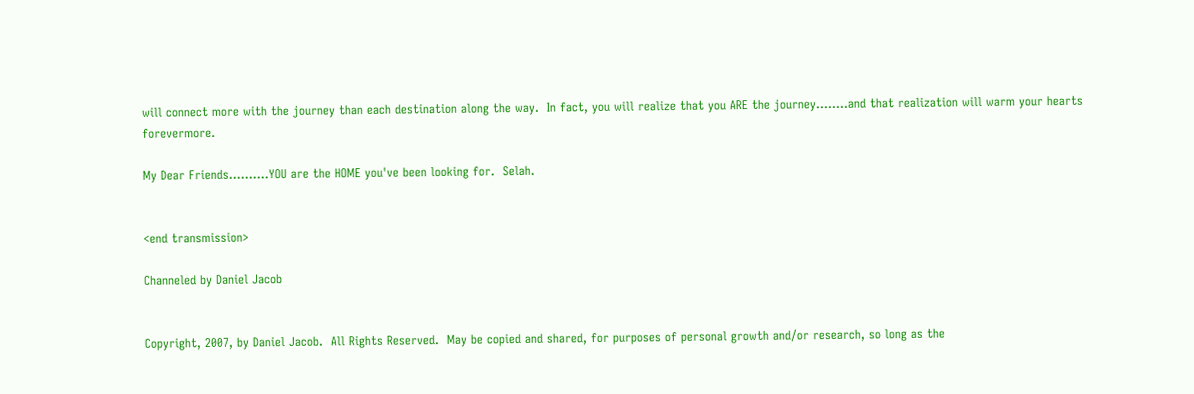will connect more with the journey than each destination along the way.  In fact, you will realize that you ARE the journey........and that realization will warm your hearts forevermore.

My Dear Friends..........YOU are the HOME you've been looking for.  Selah.


<end transmission>

Channeled by Daniel Jacob


Copyright, 2007, by Daniel Jacob.  All Rights Reserved.  May be copied and shared, for purposes of personal growth and/or research, so long as the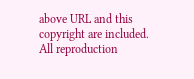above URL and this copyright are included.  All reproduction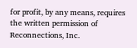for profit, by any means, requires the written permission of Reconnections, Inc.